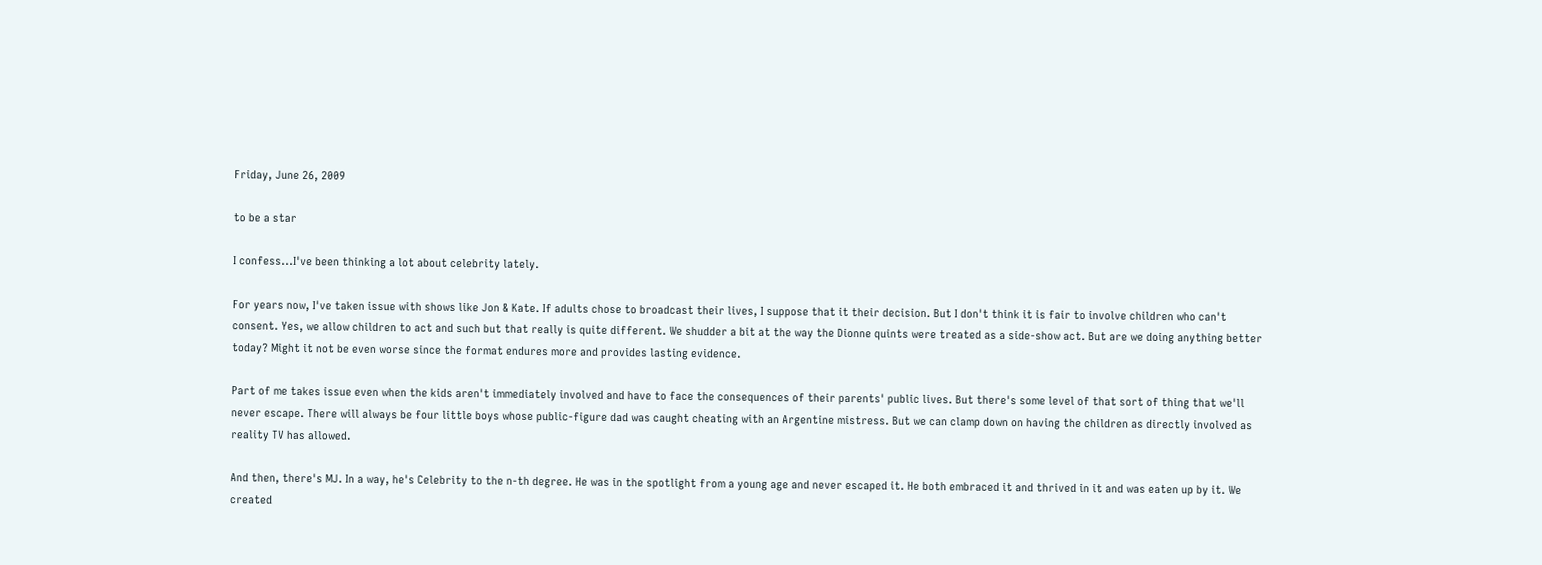Friday, June 26, 2009

to be a star

I confess...I've been thinking a lot about celebrity lately.

For years now, I've taken issue with shows like Jon & Kate. If adults chose to broadcast their lives, I suppose that it their decision. But I don't think it is fair to involve children who can't consent. Yes, we allow children to act and such but that really is quite different. We shudder a bit at the way the Dionne quints were treated as a side-show act. But are we doing anything better today? Might it not be even worse since the format endures more and provides lasting evidence.

Part of me takes issue even when the kids aren't immediately involved and have to face the consequences of their parents' public lives. But there's some level of that sort of thing that we'll never escape. There will always be four little boys whose public-figure dad was caught cheating with an Argentine mistress. But we can clamp down on having the children as directly involved as reality TV has allowed.

And then, there's MJ. In a way, he's Celebrity to the n-th degree. He was in the spotlight from a young age and never escaped it. He both embraced it and thrived in it and was eaten up by it. We created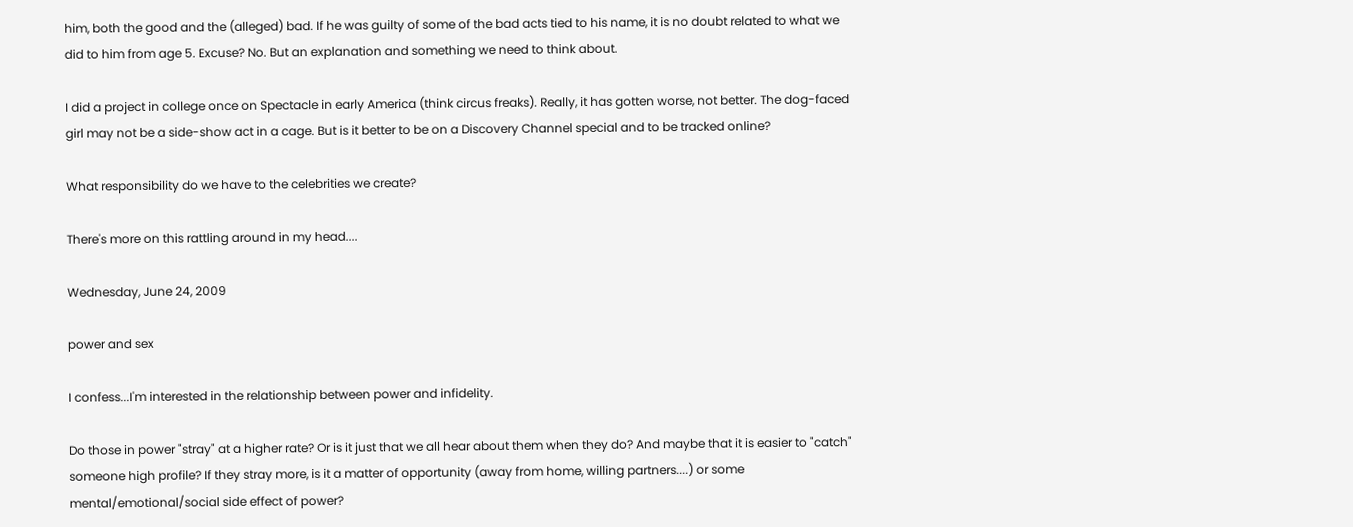him, both the good and the (alleged) bad. If he was guilty of some of the bad acts tied to his name, it is no doubt related to what we did to him from age 5. Excuse? No. But an explanation and something we need to think about.

I did a project in college once on Spectacle in early America (think circus freaks). Really, it has gotten worse, not better. The dog-faced girl may not be a side-show act in a cage. But is it better to be on a Discovery Channel special and to be tracked online?

What responsibility do we have to the celebrities we create?

There's more on this rattling around in my head....

Wednesday, June 24, 2009

power and sex

I confess...I'm interested in the relationship between power and infidelity.

Do those in power "stray" at a higher rate? Or is it just that we all hear about them when they do? And maybe that it is easier to "catch" someone high profile? If they stray more, is it a matter of opportunity (away from home, willing partners....) or some mental/emotional/social side effect of power?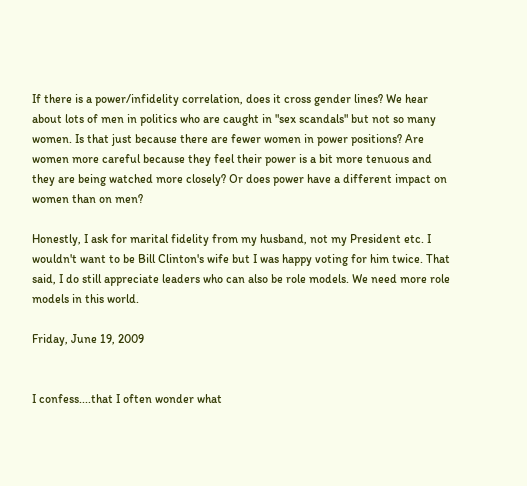If there is a power/infidelity correlation, does it cross gender lines? We hear about lots of men in politics who are caught in "sex scandals" but not so many women. Is that just because there are fewer women in power positions? Are women more careful because they feel their power is a bit more tenuous and they are being watched more closely? Or does power have a different impact on women than on men?

Honestly, I ask for marital fidelity from my husband, not my President etc. I wouldn't want to be Bill Clinton's wife but I was happy voting for him twice. That said, I do still appreciate leaders who can also be role models. We need more role models in this world.

Friday, June 19, 2009


I confess....that I often wonder what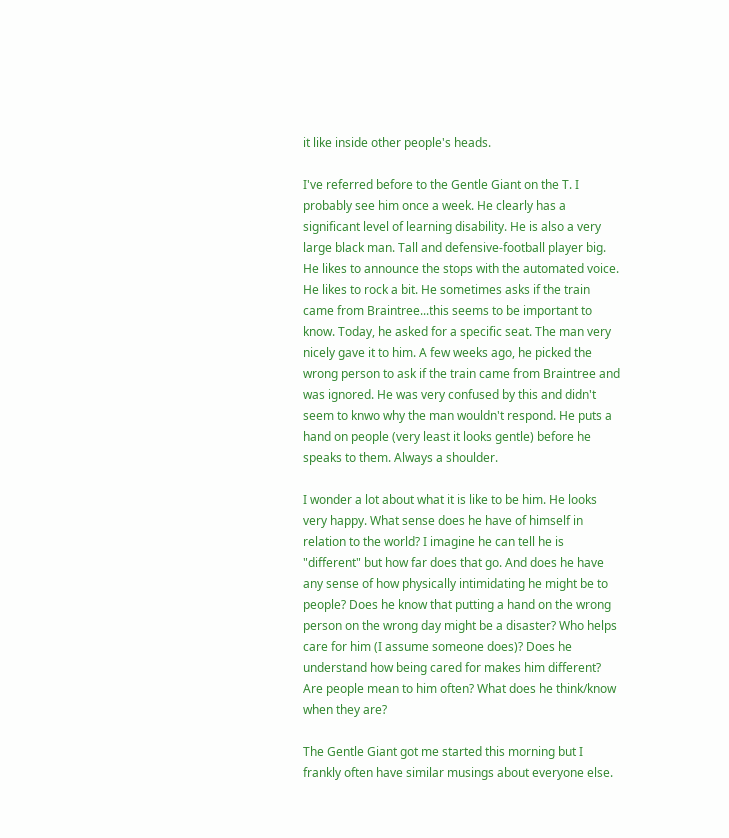it like inside other people's heads.

I've referred before to the Gentle Giant on the T. I probably see him once a week. He clearly has a significant level of learning disability. He is also a very large black man. Tall and defensive-football player big. He likes to announce the stops with the automated voice. He likes to rock a bit. He sometimes asks if the train came from Braintree...this seems to be important to know. Today, he asked for a specific seat. The man very nicely gave it to him. A few weeks ago, he picked the wrong person to ask if the train came from Braintree and was ignored. He was very confused by this and didn't seem to knwo why the man wouldn't respond. He puts a hand on people (very least it looks gentle) before he speaks to them. Always a shoulder.

I wonder a lot about what it is like to be him. He looks very happy. What sense does he have of himself in relation to the world? I imagine he can tell he is "different" but how far does that go. And does he have any sense of how physically intimidating he might be to people? Does he know that putting a hand on the wrong person on the wrong day might be a disaster? Who helps care for him (I assume someone does)? Does he understand how being cared for makes him different? Are people mean to him often? What does he think/know when they are?

The Gentle Giant got me started this morning but I frankly often have similar musings about everyone else.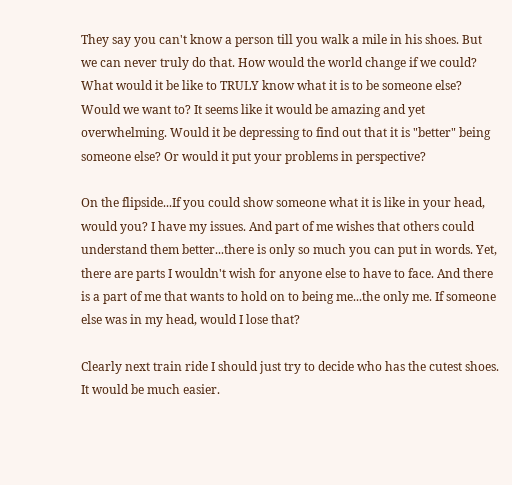They say you can't know a person till you walk a mile in his shoes. But we can never truly do that. How would the world change if we could? What would it be like to TRULY know what it is to be someone else? Would we want to? It seems like it would be amazing and yet overwhelming. Would it be depressing to find out that it is "better" being someone else? Or would it put your problems in perspective?

On the flipside...If you could show someone what it is like in your head, would you? I have my issues. And part of me wishes that others could understand them better...there is only so much you can put in words. Yet, there are parts I wouldn't wish for anyone else to have to face. And there is a part of me that wants to hold on to being me...the only me. If someone else was in my head, would I lose that?

Clearly next train ride I should just try to decide who has the cutest shoes. It would be much easier.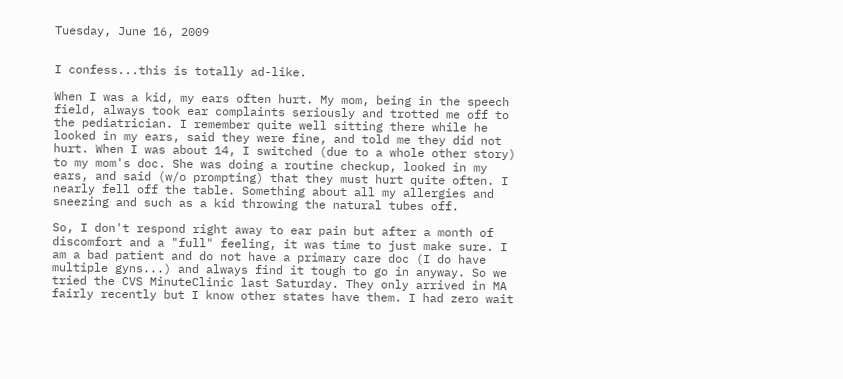Tuesday, June 16, 2009


I confess...this is totally ad-like.

When I was a kid, my ears often hurt. My mom, being in the speech field, always took ear complaints seriously and trotted me off to the pediatrician. I remember quite well sitting there while he looked in my ears, said they were fine, and told me they did not hurt. When I was about 14, I switched (due to a whole other story) to my mom's doc. She was doing a routine checkup, looked in my ears, and said (w/o prompting) that they must hurt quite often. I nearly fell off the table. Something about all my allergies and sneezing and such as a kid throwing the natural tubes off.

So, I don't respond right away to ear pain but after a month of discomfort and a "full" feeling, it was time to just make sure. I am a bad patient and do not have a primary care doc (I do have multiple gyns...) and always find it tough to go in anyway. So we tried the CVS MinuteClinic last Saturday. They only arrived in MA fairly recently but I know other states have them. I had zero wait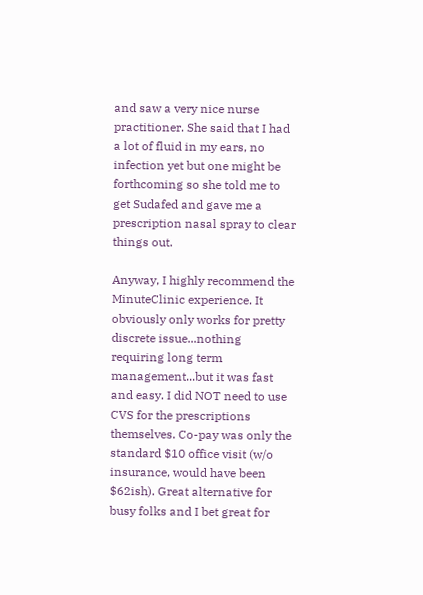and saw a very nice nurse practitioner. She said that I had a lot of fluid in my ears, no infection yet but one might be forthcoming so she told me to get Sudafed and gave me a prescription nasal spray to clear things out.

Anyway, I highly recommend the MinuteClinic experience. It obviously only works for pretty discrete issue...nothing requiring long term management...but it was fast and easy. I did NOT need to use CVS for the prescriptions themselves. Co-pay was only the standard $10 office visit (w/o insurance, would have been $62ish). Great alternative for busy folks and I bet great for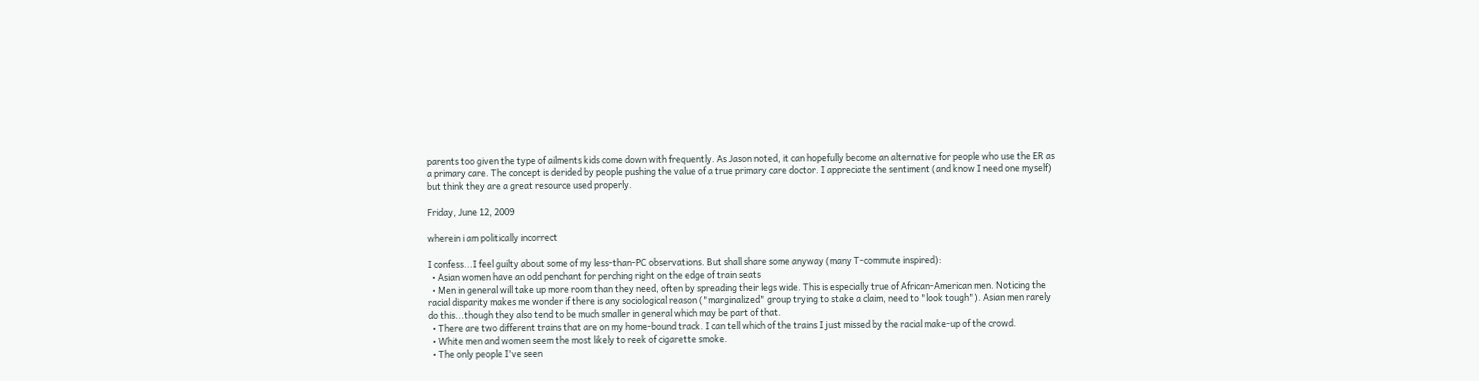parents too given the type of ailments kids come down with frequently. As Jason noted, it can hopefully become an alternative for people who use the ER as a primary care. The concept is derided by people pushing the value of a true primary care doctor. I appreciate the sentiment (and know I need one myself) but think they are a great resource used properly.

Friday, June 12, 2009

wherein i am politically incorrect

I confess...I feel guilty about some of my less-than-PC observations. But shall share some anyway (many T-commute inspired):
  • Asian women have an odd penchant for perching right on the edge of train seats
  • Men in general will take up more room than they need, often by spreading their legs wide. This is especially true of African-American men. Noticing the racial disparity makes me wonder if there is any sociological reason ("marginalized" group trying to stake a claim, need to "look tough"). Asian men rarely do this...though they also tend to be much smaller in general which may be part of that.
  • There are two different trains that are on my home-bound track. I can tell which of the trains I just missed by the racial make-up of the crowd.
  • White men and women seem the most likely to reek of cigarette smoke.
  • The only people I've seen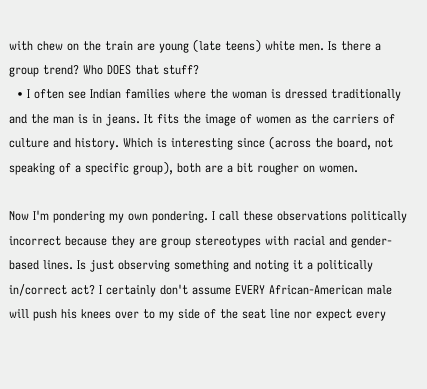with chew on the train are young (late teens) white men. Is there a group trend? Who DOES that stuff?
  • I often see Indian families where the woman is dressed traditionally and the man is in jeans. It fits the image of women as the carriers of culture and history. Which is interesting since (across the board, not speaking of a specific group), both are a bit rougher on women.

Now I'm pondering my own pondering. I call these observations politically incorrect because they are group stereotypes with racial and gender-based lines. Is just observing something and noting it a politically in/correct act? I certainly don't assume EVERY African-American male will push his knees over to my side of the seat line nor expect every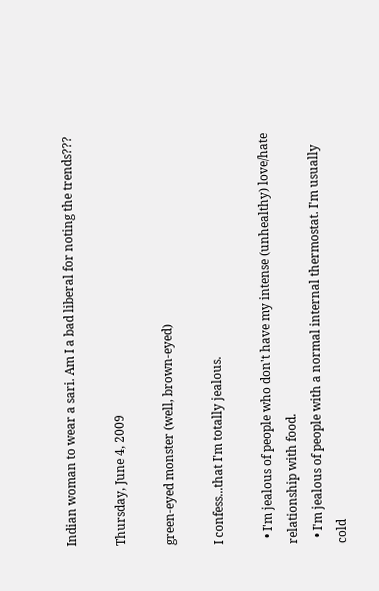Indian woman to wear a sari. Am I a bad liberal for noting the trends???

Thursday, June 4, 2009

green-eyed monster (well, brown-eyed)

I confess...that I'm totally jealous.

  • I'm jealous of people who don't have my intense (unhealthy) love/hate relationship with food.
  • I'm jealous of people with a normal internal thermostat. I'm usually cold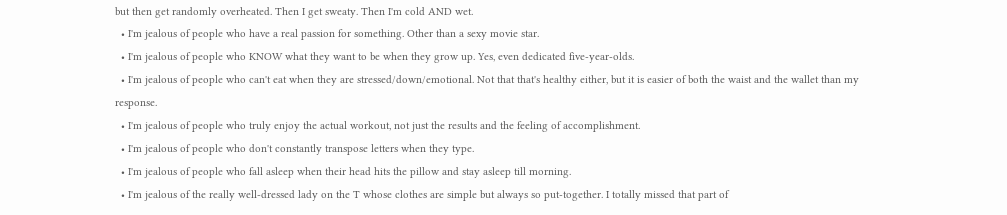but then get randomly overheated. Then I get sweaty. Then I'm cold AND wet.
  • I'm jealous of people who have a real passion for something. Other than a sexy movie star.
  • I'm jealous of people who KNOW what they want to be when they grow up. Yes, even dedicated five-year-olds.
  • I'm jealous of people who can't eat when they are stressed/down/emotional. Not that that's healthy either, but it is easier of both the waist and the wallet than my response.
  • I'm jealous of people who truly enjoy the actual workout, not just the results and the feeling of accomplishment.
  • I'm jealous of people who don't constantly transpose letters when they type.
  • I'm jealous of people who fall asleep when their head hits the pillow and stay asleep till morning.
  • I'm jealous of the really well-dressed lady on the T whose clothes are simple but always so put-together. I totally missed that part of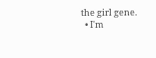the girl gene.
  • I'm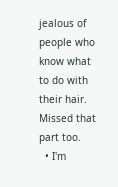jealous of people who know what to do with their hair. Missed that part too.
  • I'm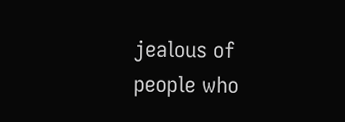jealous of people who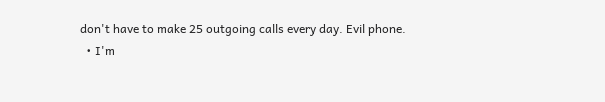don't have to make 25 outgoing calls every day. Evil phone.
  • I'm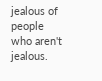jealous of people who aren't jealous.